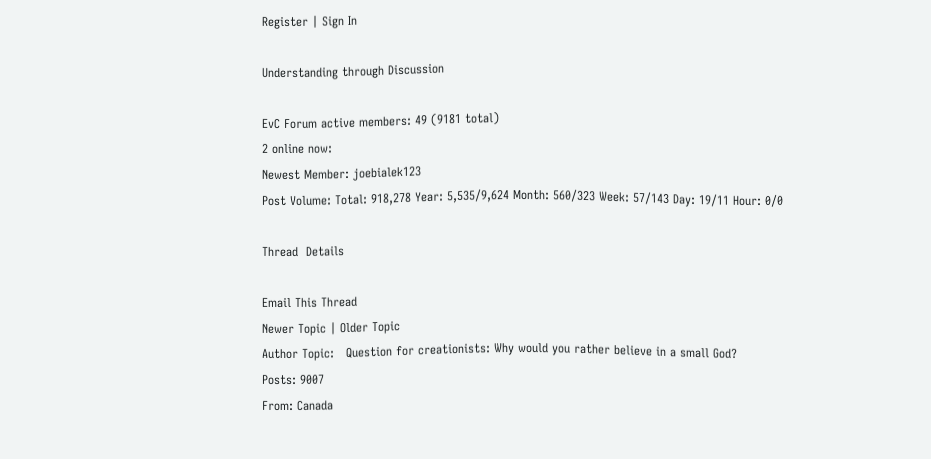Register | Sign In

Understanding through Discussion

EvC Forum active members: 49 (9181 total)
2 online now:
Newest Member: joebialek123
Post Volume: Total: 918,278 Year: 5,535/9,624 Month: 560/323 Week: 57/143 Day: 19/11 Hour: 0/0

Thread  Details

Email This Thread
Newer Topic | Older Topic
Author Topic:   Question for creationists: Why would you rather believe in a small God?
Posts: 9007
From: Canada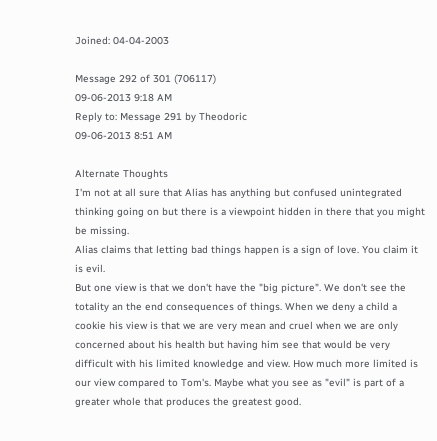Joined: 04-04-2003

Message 292 of 301 (706117)
09-06-2013 9:18 AM
Reply to: Message 291 by Theodoric
09-06-2013 8:51 AM

Alternate Thoughts
I'm not at all sure that Alias has anything but confused unintegrated thinking going on but there is a viewpoint hidden in there that you might be missing.
Alias claims that letting bad things happen is a sign of love. You claim it is evil.
But one view is that we don't have the "big picture". We don't see the totality an the end consequences of things. When we deny a child a cookie his view is that we are very mean and cruel when we are only concerned about his health but having him see that would be very difficult with his limited knowledge and view. How much more limited is our view compared to Tom's. Maybe what you see as "evil" is part of a greater whole that produces the greatest good.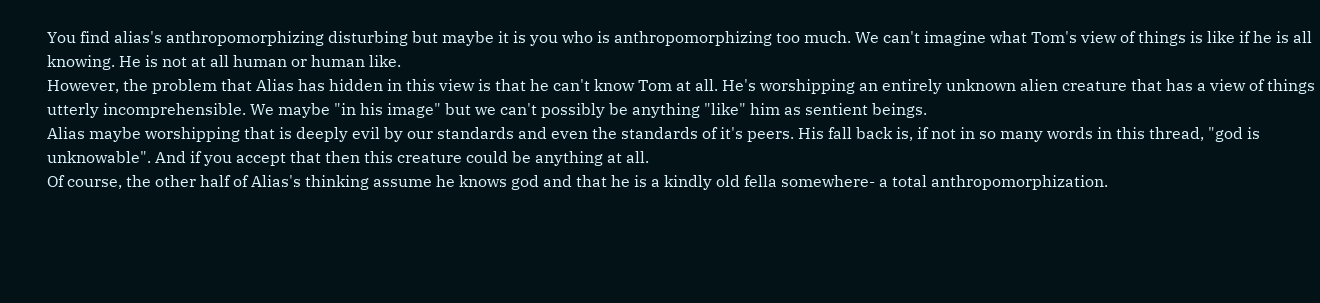You find alias's anthropomorphizing disturbing but maybe it is you who is anthropomorphizing too much. We can't imagine what Tom's view of things is like if he is all knowing. He is not at all human or human like.
However, the problem that Alias has hidden in this view is that he can't know Tom at all. He's worshipping an entirely unknown alien creature that has a view of things utterly incomprehensible. We maybe "in his image" but we can't possibly be anything "like" him as sentient beings.
Alias maybe worshipping that is deeply evil by our standards and even the standards of it's peers. His fall back is, if not in so many words in this thread, "god is unknowable". And if you accept that then this creature could be anything at all.
Of course, the other half of Alias's thinking assume he knows god and that he is a kindly old fella somewhere- a total anthropomorphization.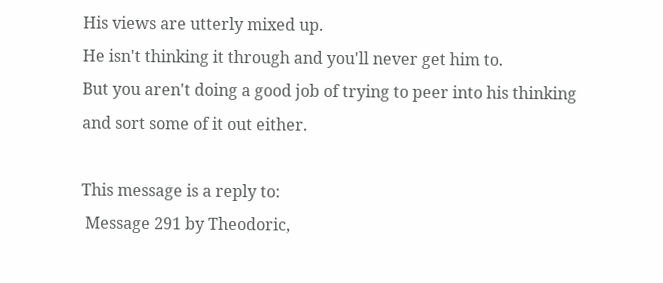His views are utterly mixed up.
He isn't thinking it through and you'll never get him to.
But you aren't doing a good job of trying to peer into his thinking and sort some of it out either.

This message is a reply to:
 Message 291 by Theodoric,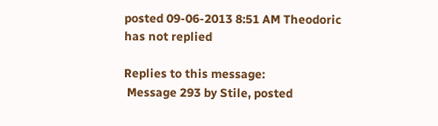posted 09-06-2013 8:51 AM Theodoric has not replied

Replies to this message:
 Message 293 by Stile, posted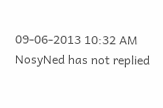09-06-2013 10:32 AM NosyNed has not replied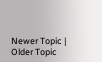Newer Topic | Older Topic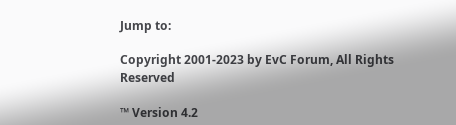Jump to:

Copyright 2001-2023 by EvC Forum, All Rights Reserved

™ Version 4.2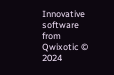Innovative software from Qwixotic © 2024